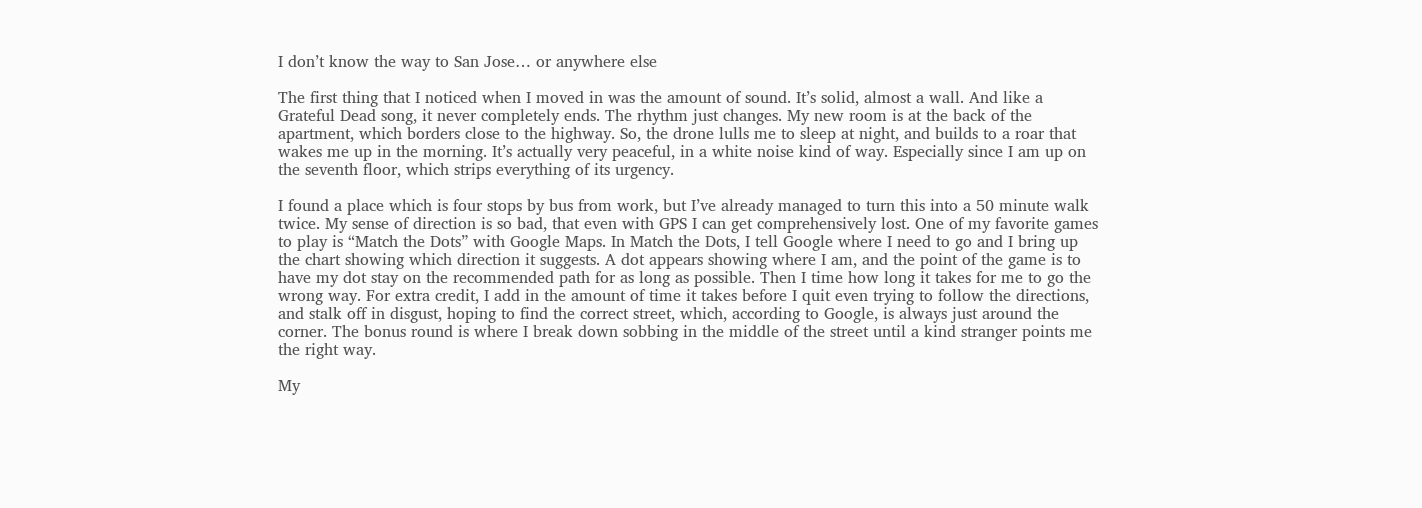I don’t know the way to San Jose… or anywhere else

The first thing that I noticed when I moved in was the amount of sound. It’s solid, almost a wall. And like a Grateful Dead song, it never completely ends. The rhythm just changes. My new room is at the back of the apartment, which borders close to the highway. So, the drone lulls me to sleep at night, and builds to a roar that wakes me up in the morning. It’s actually very peaceful, in a white noise kind of way. Especially since I am up on the seventh floor, which strips everything of its urgency.

I found a place which is four stops by bus from work, but I’ve already managed to turn this into a 50 minute walk twice. My sense of direction is so bad, that even with GPS I can get comprehensively lost. One of my favorite games to play is “Match the Dots” with Google Maps. In Match the Dots, I tell Google where I need to go and I bring up the chart showing which direction it suggests. A dot appears showing where I am, and the point of the game is to have my dot stay on the recommended path for as long as possible. Then I time how long it takes for me to go the wrong way. For extra credit, I add in the amount of time it takes before I quit even trying to follow the directions, and stalk off in disgust, hoping to find the correct street, which, according to Google, is always just around the corner. The bonus round is where I break down sobbing in the middle of the street until a kind stranger points me the right way.

My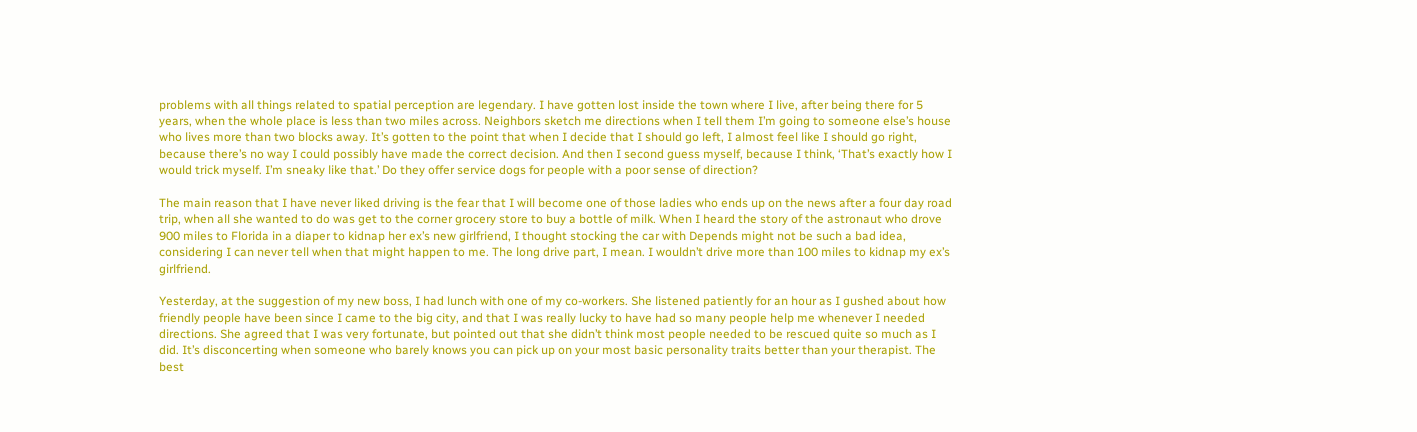problems with all things related to spatial perception are legendary. I have gotten lost inside the town where I live, after being there for 5 years, when the whole place is less than two miles across. Neighbors sketch me directions when I tell them I’m going to someone else’s house who lives more than two blocks away. It’s gotten to the point that when I decide that I should go left, I almost feel like I should go right, because there’s no way I could possibly have made the correct decision. And then I second guess myself, because I think, ‘That’s exactly how I would trick myself. I’m sneaky like that.’ Do they offer service dogs for people with a poor sense of direction?

The main reason that I have never liked driving is the fear that I will become one of those ladies who ends up on the news after a four day road trip, when all she wanted to do was get to the corner grocery store to buy a bottle of milk. When I heard the story of the astronaut who drove 900 miles to Florida in a diaper to kidnap her ex’s new girlfriend, I thought stocking the car with Depends might not be such a bad idea, considering I can never tell when that might happen to me. The long drive part, I mean. I wouldn’t drive more than 100 miles to kidnap my ex’s girlfriend.

Yesterday, at the suggestion of my new boss, I had lunch with one of my co-workers. She listened patiently for an hour as I gushed about how friendly people have been since I came to the big city, and that I was really lucky to have had so many people help me whenever I needed directions. She agreed that I was very fortunate, but pointed out that she didn’t think most people needed to be rescued quite so much as I did. It’s disconcerting when someone who barely knows you can pick up on your most basic personality traits better than your therapist. The best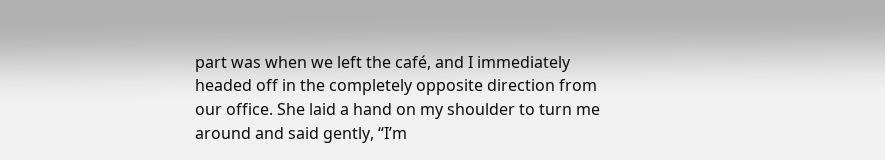part was when we left the café, and I immediately headed off in the completely opposite direction from our office. She laid a hand on my shoulder to turn me around and said gently, “I’m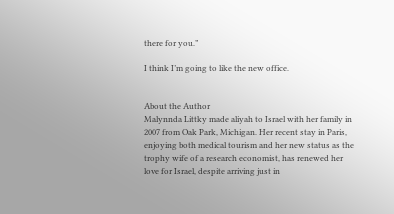there for you.”

I think I’m going to like the new office.


About the Author
Malynnda Littky made aliyah to Israel with her family in 2007 from Oak Park, Michigan. Her recent stay in Paris, enjoying both medical tourism and her new status as the trophy wife of a research economist, has renewed her love for Israel, despite arriving just in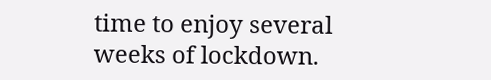time to enjoy several weeks of lockdown.